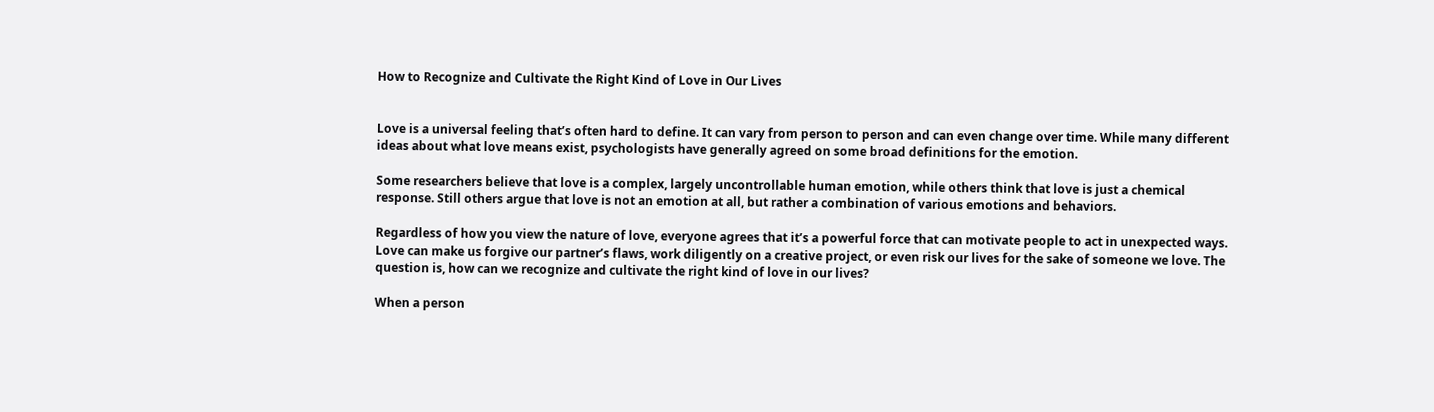How to Recognize and Cultivate the Right Kind of Love in Our Lives


Love is a universal feeling that’s often hard to define. It can vary from person to person and can even change over time. While many different ideas about what love means exist, psychologists have generally agreed on some broad definitions for the emotion.

Some researchers believe that love is a complex, largely uncontrollable human emotion, while others think that love is just a chemical response. Still others argue that love is not an emotion at all, but rather a combination of various emotions and behaviors.

Regardless of how you view the nature of love, everyone agrees that it’s a powerful force that can motivate people to act in unexpected ways. Love can make us forgive our partner’s flaws, work diligently on a creative project, or even risk our lives for the sake of someone we love. The question is, how can we recognize and cultivate the right kind of love in our lives?

When a person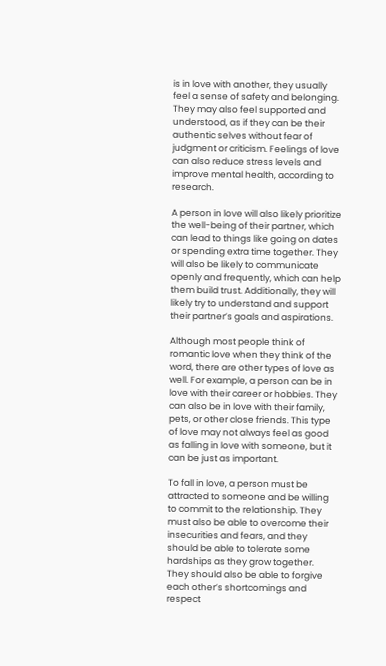is in love with another, they usually feel a sense of safety and belonging. They may also feel supported and understood, as if they can be their authentic selves without fear of judgment or criticism. Feelings of love can also reduce stress levels and improve mental health, according to research.

A person in love will also likely prioritize the well-being of their partner, which can lead to things like going on dates or spending extra time together. They will also be likely to communicate openly and frequently, which can help them build trust. Additionally, they will likely try to understand and support their partner’s goals and aspirations.

Although most people think of romantic love when they think of the word, there are other types of love as well. For example, a person can be in love with their career or hobbies. They can also be in love with their family, pets, or other close friends. This type of love may not always feel as good as falling in love with someone, but it can be just as important.

To fall in love, a person must be attracted to someone and be willing to commit to the relationship. They must also be able to overcome their insecurities and fears, and they should be able to tolerate some hardships as they grow together. They should also be able to forgive each other’s shortcomings and respect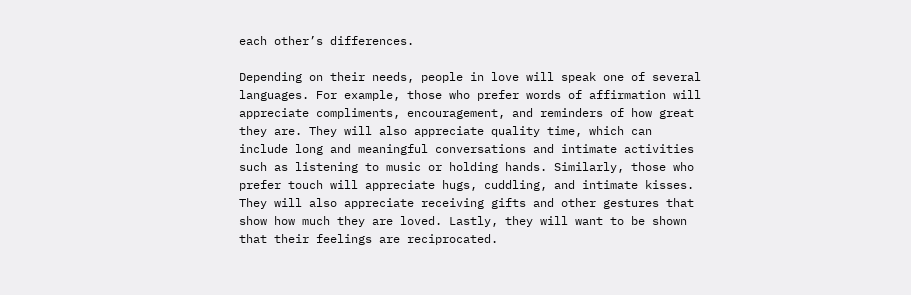each other’s differences.

Depending on their needs, people in love will speak one of several languages. For example, those who prefer words of affirmation will appreciate compliments, encouragement, and reminders of how great they are. They will also appreciate quality time, which can include long and meaningful conversations and intimate activities such as listening to music or holding hands. Similarly, those who prefer touch will appreciate hugs, cuddling, and intimate kisses. They will also appreciate receiving gifts and other gestures that show how much they are loved. Lastly, they will want to be shown that their feelings are reciprocated.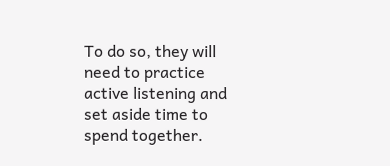To do so, they will need to practice active listening and set aside time to spend together.